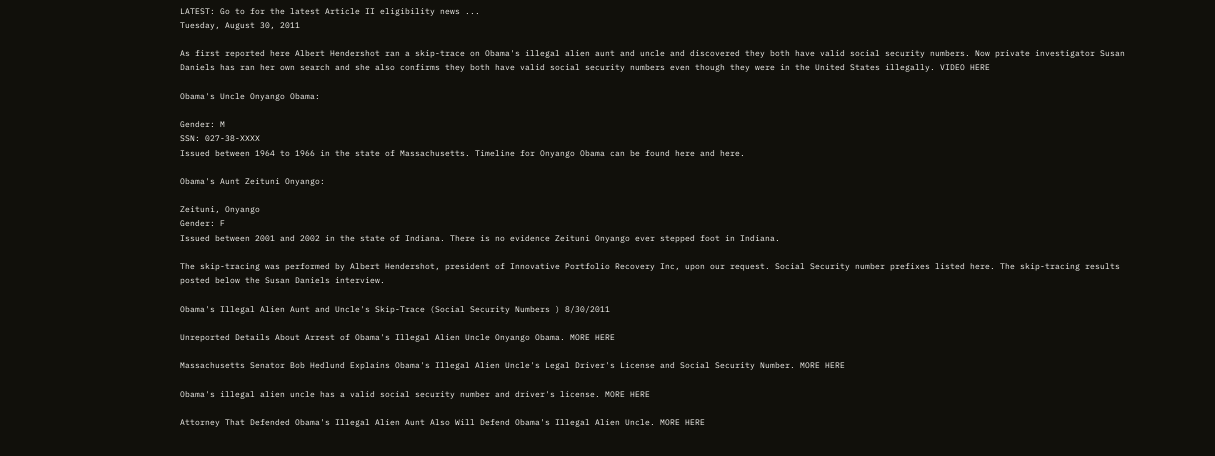LATEST: Go to for the latest Article II eligibility news ...
Tuesday, August 30, 2011

As first reported here Albert Hendershot ran a skip-trace on Obama's illegal alien aunt and uncle and discovered they both have valid social security numbers. Now private investigator Susan Daniels has ran her own search and she also confirms they both have valid social security numbers even though they were in the United States illegally. VIDEO HERE

Obama's Uncle Onyango Obama:

Gender: M
SSN: 027-38-XXXX
Issued between 1964 to 1966 in the state of Massachusetts. Timeline for Onyango Obama can be found here and here.

Obama's Aunt Zeituni Onyango:

Zeituni, Onyango
Gender: F
Issued between 2001 and 2002 in the state of Indiana. There is no evidence Zeituni Onyango ever stepped foot in Indiana.

The skip-tracing was performed by Albert Hendershot, president of Innovative Portfolio Recovery Inc, upon our request. Social Security number prefixes listed here. The skip-tracing results posted below the Susan Daniels interview.

Obama's Illegal Alien Aunt and Uncle's Skip-Trace (Social Security Numbers ) 8/30/2011

Unreported Details About Arrest of Obama's Illegal Alien Uncle Onyango Obama. MORE HERE

Massachusetts Senator Bob Hedlund Explains Obama's Illegal Alien Uncle's Legal Driver's License and Social Security Number. MORE HERE

Obama's illegal alien uncle has a valid social security number and driver's license. MORE HERE

Attorney That Defended Obama's Illegal Alien Aunt Also Will Defend Obama's Illegal Alien Uncle. MORE HERE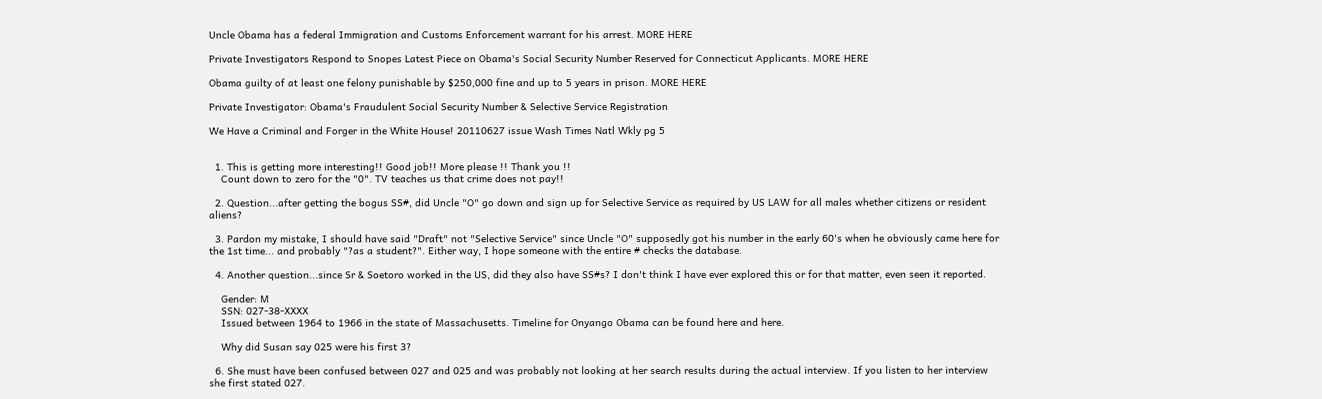Uncle Obama has a federal Immigration and Customs Enforcement warrant for his arrest. MORE HERE

Private Investigators Respond to Snopes Latest Piece on Obama's Social Security Number Reserved for Connecticut Applicants. MORE HERE

Obama guilty of at least one felony punishable by $250,000 fine and up to 5 years in prison. MORE HERE

Private Investigator: Obama's Fraudulent Social Security Number & Selective Service Registration

We Have a Criminal and Forger in the White House! 20110627 issue Wash Times Natl Wkly pg 5


  1. This is getting more interesting!! Good job!! More please !! Thank you !!
    Count down to zero for the "0". TV teaches us that crime does not pay!!

  2. Question...after getting the bogus SS#, did Uncle "O" go down and sign up for Selective Service as required by US LAW for all males whether citizens or resident aliens?

  3. Pardon my mistake, I should have said "Draft" not "Selective Service" since Uncle "O" supposedly got his number in the early 60's when he obviously came here for the 1st time... and probably "?as a student?". Either way, I hope someone with the entire # checks the database.

  4. Another question...since Sr & Soetoro worked in the US, did they also have SS#s? I don't think I have ever explored this or for that matter, even seen it reported.

    Gender: M
    SSN: 027-38-XXXX
    Issued between 1964 to 1966 in the state of Massachusetts. Timeline for Onyango Obama can be found here and here.

    Why did Susan say 025 were his first 3?

  6. She must have been confused between 027 and 025 and was probably not looking at her search results during the actual interview. If you listen to her interview she first stated 027.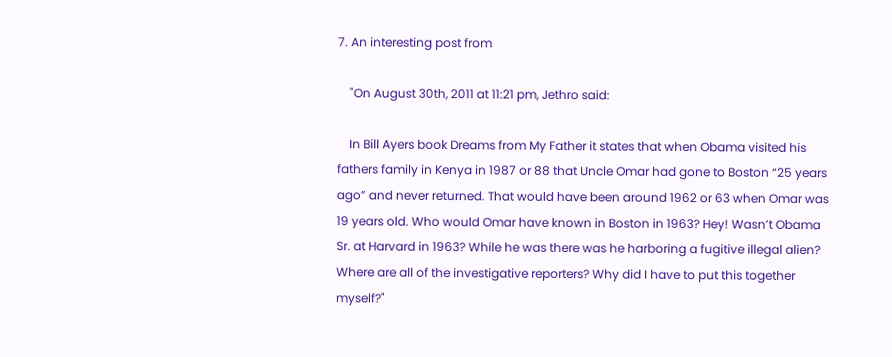7. An interesting post from

    "On August 30th, 2011 at 11:21 pm, Jethro said:

    In Bill Ayers book Dreams from My Father it states that when Obama visited his fathers family in Kenya in 1987 or 88 that Uncle Omar had gone to Boston “25 years ago” and never returned. That would have been around 1962 or 63 when Omar was 19 years old. Who would Omar have known in Boston in 1963? Hey! Wasn’t Obama Sr. at Harvard in 1963? While he was there was he harboring a fugitive illegal alien? Where are all of the investigative reporters? Why did I have to put this together myself?"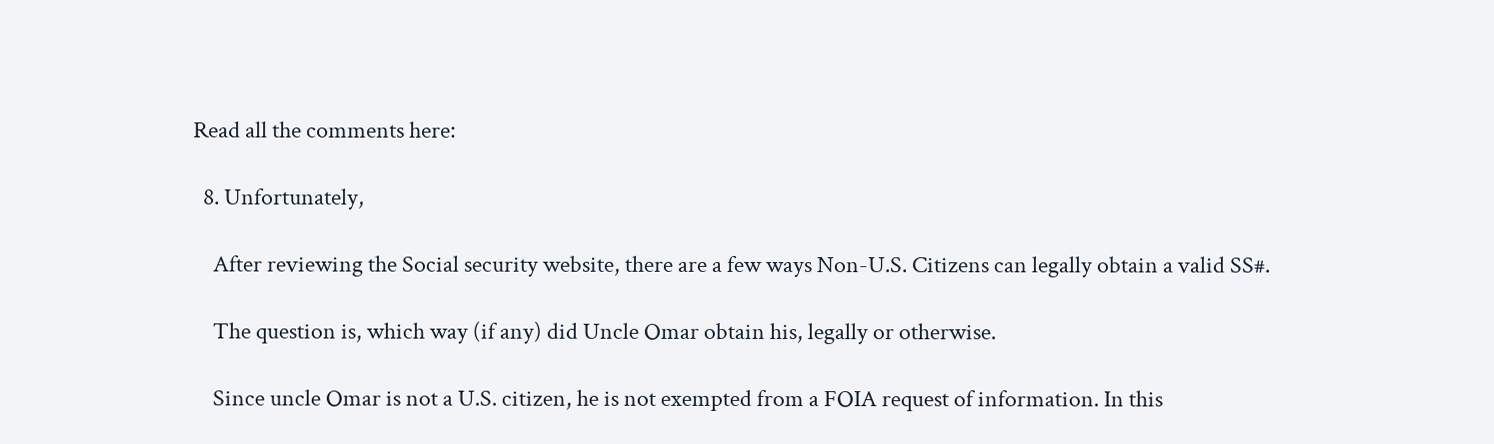Read all the comments here:

  8. Unfortunately,

    After reviewing the Social security website, there are a few ways Non-U.S. Citizens can legally obtain a valid SS#.

    The question is, which way (if any) did Uncle Omar obtain his, legally or otherwise.

    Since uncle Omar is not a U.S. citizen, he is not exempted from a FOIA request of information. In this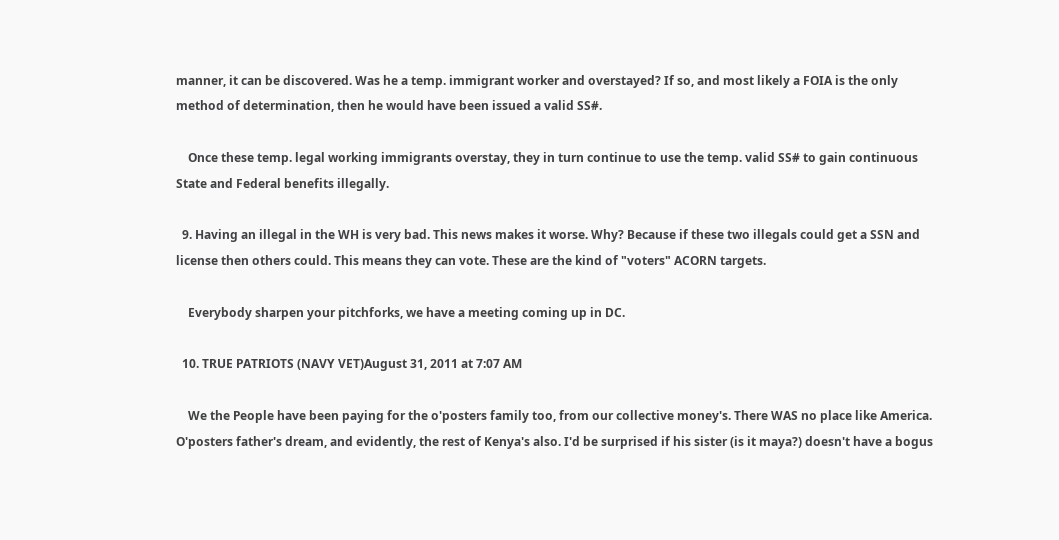manner, it can be discovered. Was he a temp. immigrant worker and overstayed? If so, and most likely a FOIA is the only method of determination, then he would have been issued a valid SS#.

    Once these temp. legal working immigrants overstay, they in turn continue to use the temp. valid SS# to gain continuous State and Federal benefits illegally.

  9. Having an illegal in the WH is very bad. This news makes it worse. Why? Because if these two illegals could get a SSN and license then others could. This means they can vote. These are the kind of "voters" ACORN targets.

    Everybody sharpen your pitchforks, we have a meeting coming up in DC.

  10. TRUE PATRIOTS (NAVY VET)August 31, 2011 at 7:07 AM

    We the People have been paying for the o'posters family too, from our collective money's. There WAS no place like America. O'posters father's dream, and evidently, the rest of Kenya's also. I'd be surprised if his sister (is it maya?) doesn't have a bogus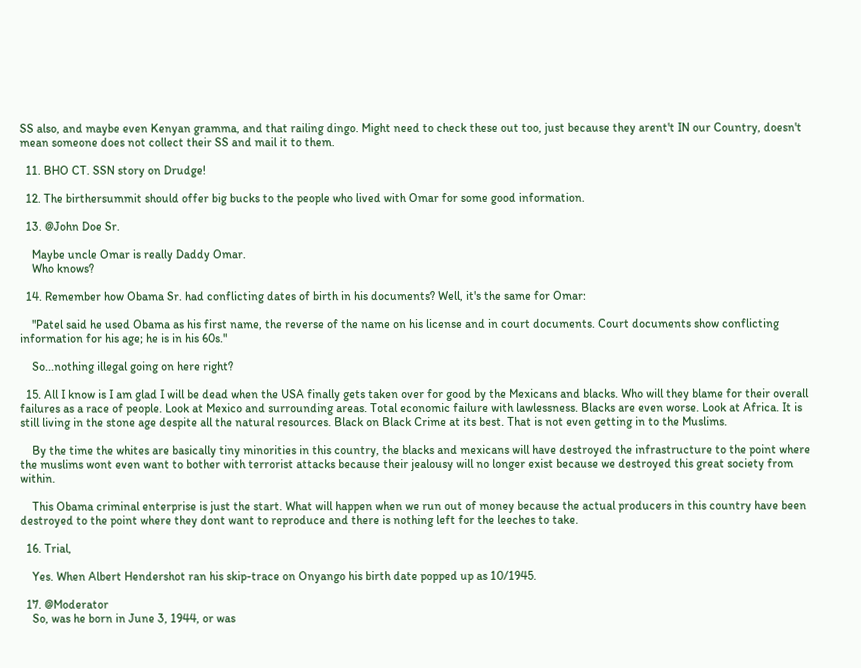SS also, and maybe even Kenyan gramma, and that railing dingo. Might need to check these out too, just because they arent't IN our Country, doesn't mean someone does not collect their SS and mail it to them.

  11. BHO CT. SSN story on Drudge!

  12. The birthersummit should offer big bucks to the people who lived with Omar for some good information.

  13. @John Doe Sr.

    Maybe uncle Omar is really Daddy Omar.
    Who knows?

  14. Remember how Obama Sr. had conflicting dates of birth in his documents? Well, it's the same for Omar:

    "Patel said he used Obama as his first name, the reverse of the name on his license and in court documents. Court documents show conflicting information for his age; he is in his 60s."

    So...nothing illegal going on here right?

  15. All I know is I am glad I will be dead when the USA finally gets taken over for good by the Mexicans and blacks. Who will they blame for their overall failures as a race of people. Look at Mexico and surrounding areas. Total economic failure with lawlessness. Blacks are even worse. Look at Africa. It is still living in the stone age despite all the natural resources. Black on Black Crime at its best. That is not even getting in to the Muslims.

    By the time the whites are basically tiny minorities in this country, the blacks and mexicans will have destroyed the infrastructure to the point where the muslims wont even want to bother with terrorist attacks because their jealousy will no longer exist because we destroyed this great society from within.

    This Obama criminal enterprise is just the start. What will happen when we run out of money because the actual producers in this country have been destroyed to the point where they dont want to reproduce and there is nothing left for the leeches to take.

  16. Trial,

    Yes. When Albert Hendershot ran his skip-trace on Onyango his birth date popped up as 10/1945.

  17. @Moderator
    So, was he born in June 3, 1944, or was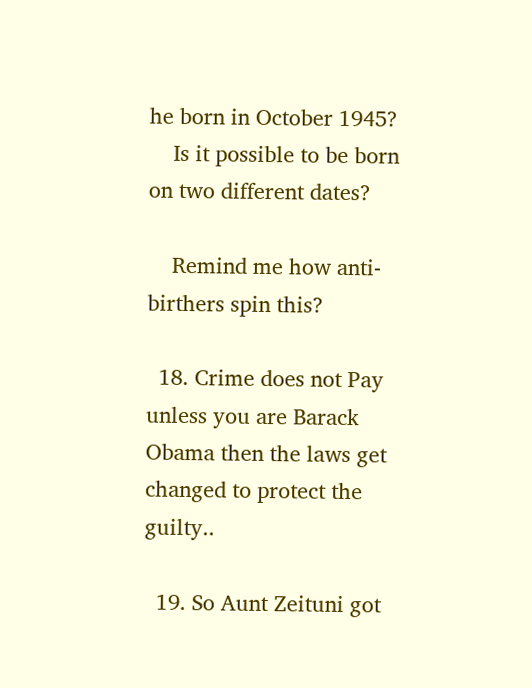he born in October 1945?
    Is it possible to be born on two different dates?

    Remind me how anti-birthers spin this?

  18. Crime does not Pay unless you are Barack Obama then the laws get changed to protect the guilty..

  19. So Aunt Zeituni got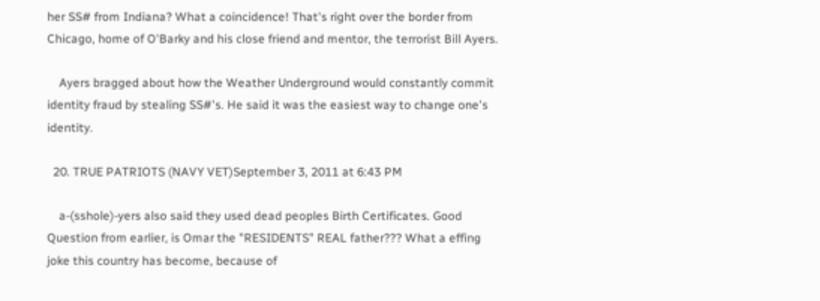her SS# from Indiana? What a coincidence! That's right over the border from Chicago, home of O'Barky and his close friend and mentor, the terrorist Bill Ayers.

    Ayers bragged about how the Weather Underground would constantly commit identity fraud by stealing SS#'s. He said it was the easiest way to change one's identity.

  20. TRUE PATRIOTS (NAVY VET)September 3, 2011 at 6:43 PM

    a-(sshole)-yers also said they used dead peoples Birth Certificates. Good Question from earlier, is Omar the "RESIDENTS" REAL father??? What a effing joke this country has become, because of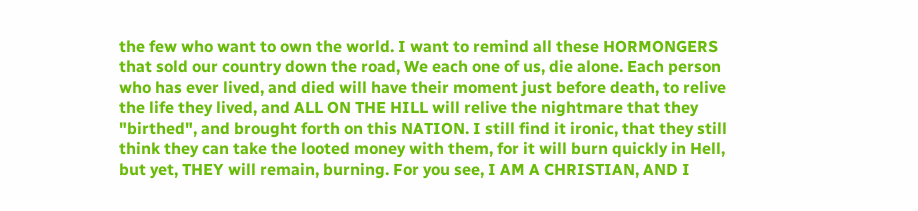the few who want to own the world. I want to remind all these HORMONGERS that sold our country down the road, We each one of us, die alone. Each person who has ever lived, and died will have their moment just before death, to relive the life they lived, and ALL ON THE HILL will relive the nightmare that they "birthed", and brought forth on this NATION. I still find it ironic, that they still think they can take the looted money with them, for it will burn quickly in Hell, but yet, THEY will remain, burning. For you see, I AM A CHRISTIAN, AND I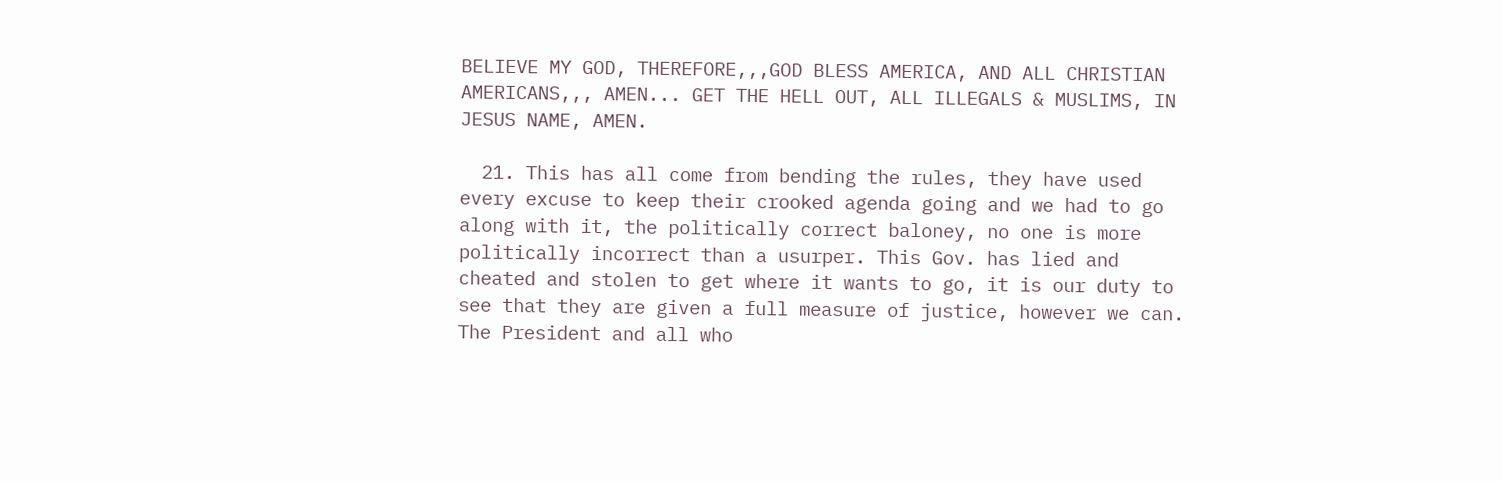BELIEVE MY GOD, THEREFORE,,,GOD BLESS AMERICA, AND ALL CHRISTIAN AMERICANS,,, AMEN... GET THE HELL OUT, ALL ILLEGALS & MUSLIMS, IN JESUS NAME, AMEN.

  21. This has all come from bending the rules, they have used every excuse to keep their crooked agenda going and we had to go along with it, the politically correct baloney, no one is more politically incorrect than a usurper. This Gov. has lied and cheated and stolen to get where it wants to go, it is our duty to see that they are given a full measure of justice, however we can. The President and all who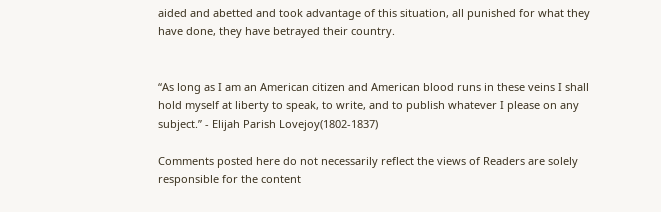aided and abetted and took advantage of this situation, all punished for what they have done, they have betrayed their country.


“As long as I am an American citizen and American blood runs in these veins I shall hold myself at liberty to speak, to write, and to publish whatever I please on any subject.” - Elijah Parish Lovejoy(1802-1837)

Comments posted here do not necessarily reflect the views of Readers are solely responsible for the content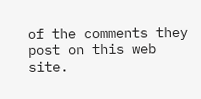of the comments they post on this web site.